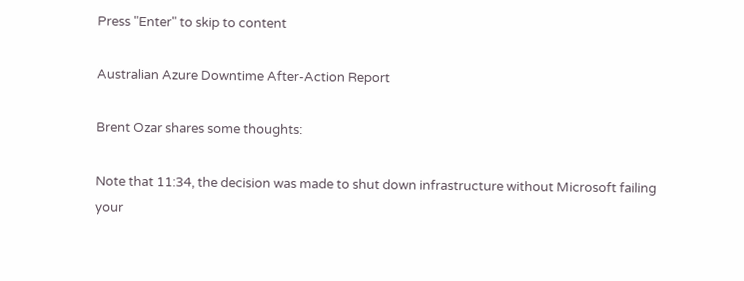Press "Enter" to skip to content

Australian Azure Downtime After-Action Report

Brent Ozar shares some thoughts:

Note that 11:34, the decision was made to shut down infrastructure without Microsoft failing your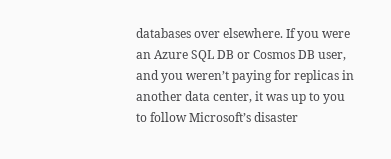databases over elsewhere. If you were an Azure SQL DB or Cosmos DB user, and you weren’t paying for replicas in another data center, it was up to you to follow Microsoft’s disaster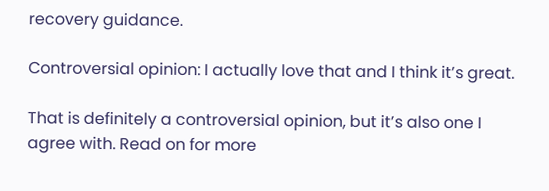recovery guidance.

Controversial opinion: I actually love that and I think it’s great.

That is definitely a controversial opinion, but it’s also one I agree with. Read on for more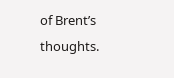of Brent’s thoughts.